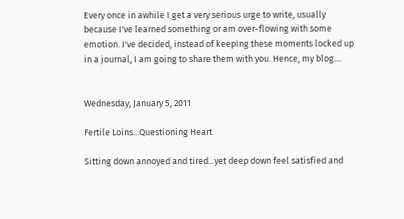Every once in awhile I get a very serious urge to write, usually because I've learned something or am over-flowing with some emotion. I've decided, instead of keeping these moments locked up in a journal, I am going to share them with you. Hence, my blog....


Wednesday, January 5, 2011

Fertile Loins...Questioning Heart

Sitting down annoyed and tired...yet deep down feel satisfied and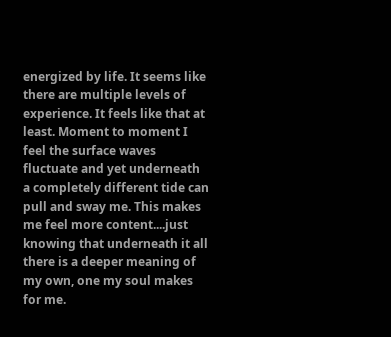energized by life. It seems like there are multiple levels of experience. It feels like that at least. Moment to moment I feel the surface waves fluctuate and yet underneath a completely different tide can pull and sway me. This makes me feel more content....just knowing that underneath it all there is a deeper meaning of my own, one my soul makes for me.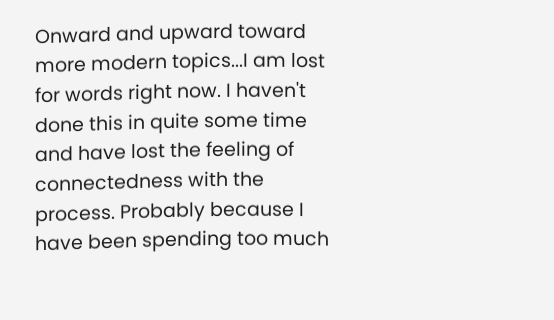Onward and upward toward more modern topics...I am lost for words right now. I haven't done this in quite some time and have lost the feeling of connectedness with the process. Probably because I have been spending too much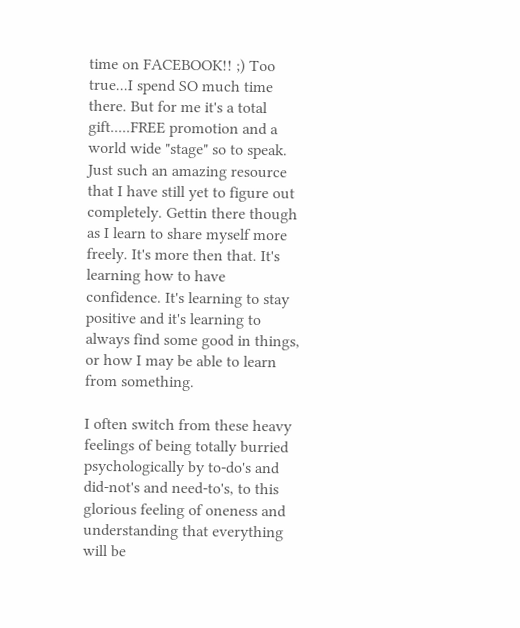time on FACEBOOK!! ;) Too true...I spend SO much time there. But for me it's a total gift.....FREE promotion and a world wide "stage" so to speak. Just such an amazing resource that I have still yet to figure out completely. Gettin there though as I learn to share myself more freely. It's more then that. It's learning how to have confidence. It's learning to stay positive and it's learning to always find some good in things, or how I may be able to learn from something.

I often switch from these heavy feelings of being totally burried psychologically by to-do's and did-not's and need-to's, to this glorious feeling of oneness and understanding that everything will be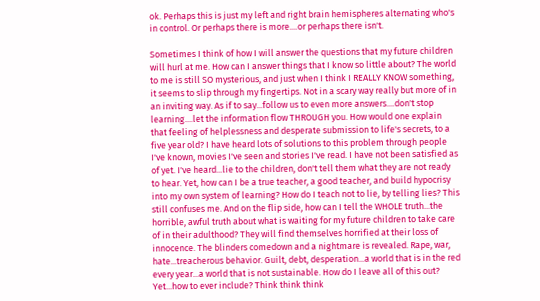ok. Perhaps this is just my left and right brain hemispheres alternating who's in control. Or perhaps there is more....or perhaps there isn't.

Sometimes I think of how I will answer the questions that my future children will hurl at me. How can I answer things that I know so little about? The world to me is still SO mysterious, and just when I think I REALLY KNOW something, it seems to slip through my fingertips. Not in a scary way really but more of in an inviting way. As if to say...follow us to even more answers....don't stop learning....let the information flow THROUGH you. How would one explain that feeling of helplessness and desperate submission to life's secrets, to a five year old? I have heard lots of solutions to this problem through people I've known, movies I've seen and stories I've read. I have not been satisfied as of yet. I've heard...lie to the children, don't tell them what they are not ready to hear. Yet, how can I be a true teacher, a good teacher, and build hypocrisy into my own system of learning? How do I teach not to lie, by telling lies? This still confuses me. And on the flip side, how can I tell the WHOLE truth...the horrible, awful truth about what is waiting for my future children to take care of in their adulthood? They will find themselves horrified at their loss of innocence. The blinders comedown and a nightmare is revealed. Rape, war, hate...treacherous behavior. Guilt, debt, desperation...a world that is in the red every year...a world that is not sustainable. How do I leave all of this out? Yet...how to ever include? Think think think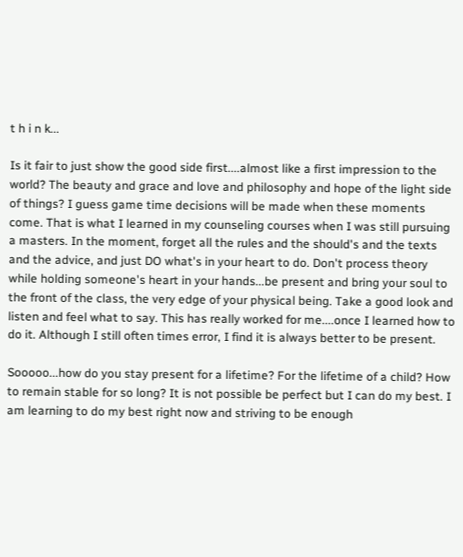t h i n k...

Is it fair to just show the good side first....almost like a first impression to the world? The beauty and grace and love and philosophy and hope of the light side of things? I guess game time decisions will be made when these moments come. That is what I learned in my counseling courses when I was still pursuing a masters. In the moment, forget all the rules and the should's and the texts and the advice, and just DO what's in your heart to do. Don't process theory while holding someone's heart in your hands...be present and bring your soul to the front of the class, the very edge of your physical being. Take a good look and listen and feel what to say. This has really worked for me....once I learned how to do it. Although I still often times error, I find it is always better to be present.

Sooooo...how do you stay present for a lifetime? For the lifetime of a child? How to remain stable for so long? It is not possible be perfect but I can do my best. I am learning to do my best right now and striving to be enough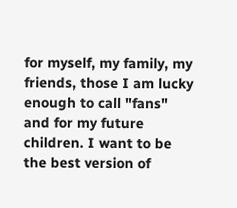for myself, my family, my friends, those I am lucky enough to call "fans" and for my future children. I want to be the best version of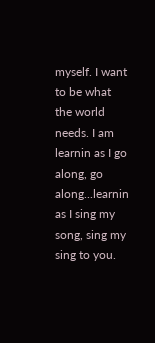myself. I want to be what the world needs. I am learnin as I go along, go along...learnin as I sing my song, sing my sing to you.